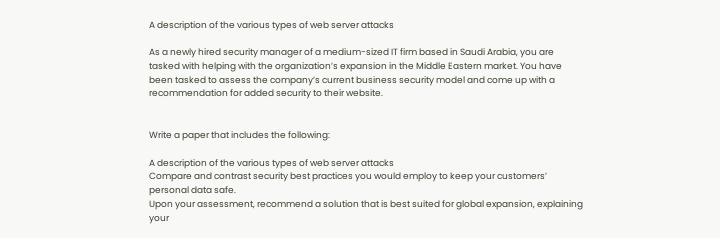A description of the various types of web server attacks

As a newly hired security manager of a medium-sized IT firm based in Saudi Arabia, you are tasked with helping with the organization’s expansion in the Middle Eastern market. You have been tasked to assess the company’s current business security model and come up with a recommendation for added security to their website.


Write a paper that includes the following:

A description of the various types of web server attacks
Compare and contrast security best practices you would employ to keep your customers’ personal data safe.
Upon your assessment, recommend a solution that is best suited for global expansion, explaining your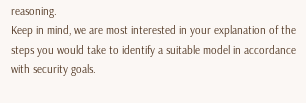reasoning.
Keep in mind, we are most interested in your explanation of the steps you would take to identify a suitable model in accordance with security goals.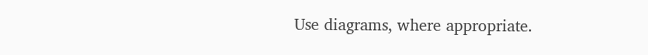Use diagrams, where appropriate.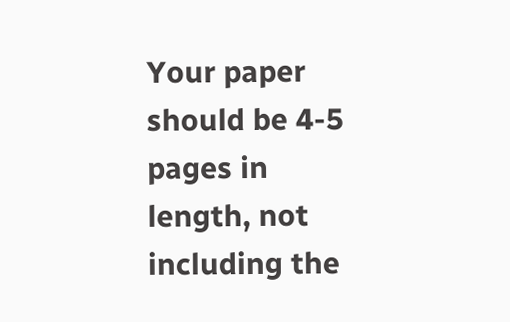Your paper should be 4-5 pages in length, not including the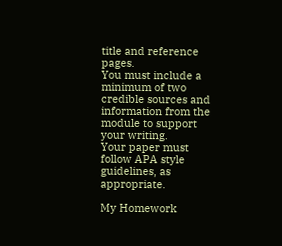title and reference pages.
You must include a minimum of two credible sources and information from the module to support your writing.
Your paper must follow APA style guidelines, as appropriate.

My Homework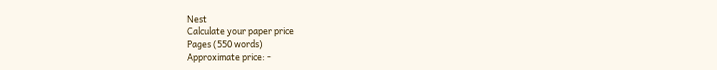Nest
Calculate your paper price
Pages (550 words)
Approximate price: -